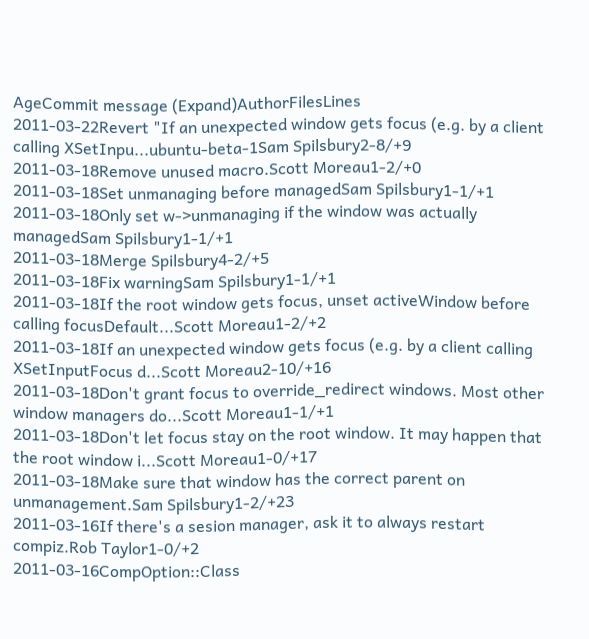AgeCommit message (Expand)AuthorFilesLines
2011-03-22Revert "If an unexpected window gets focus (e.g. by a client calling XSetInpu...ubuntu-beta-1Sam Spilsbury2-8/+9
2011-03-18Remove unused macro.Scott Moreau1-2/+0
2011-03-18Set unmanaging before managedSam Spilsbury1-1/+1
2011-03-18Only set w->unmanaging if the window was actually managedSam Spilsbury1-1/+1
2011-03-18Merge Spilsbury4-2/+5
2011-03-18Fix warningSam Spilsbury1-1/+1
2011-03-18If the root window gets focus, unset activeWindow before calling focusDefault...Scott Moreau1-2/+2
2011-03-18If an unexpected window gets focus (e.g. by a client calling XSetInputFocus d...Scott Moreau2-10/+16
2011-03-18Don't grant focus to override_redirect windows. Most other window managers do...Scott Moreau1-1/+1
2011-03-18Don't let focus stay on the root window. It may happen that the root window i...Scott Moreau1-0/+17
2011-03-18Make sure that window has the correct parent on unmanagement.Sam Spilsbury1-2/+23
2011-03-16If there's a sesion manager, ask it to always restart compiz.Rob Taylor1-0/+2
2011-03-16CompOption::Class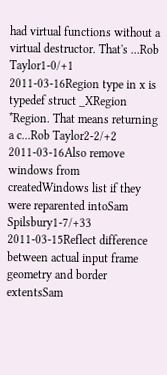had virtual functions without a virtual destructor. That's ...Rob Taylor1-0/+1
2011-03-16Region type in x is typedef struct _XRegion *Region. That means returning a c...Rob Taylor2-2/+2
2011-03-16Also remove windows from createdWindows list if they were reparented intoSam Spilsbury1-7/+33
2011-03-15Reflect difference between actual input frame geometry and border extentsSam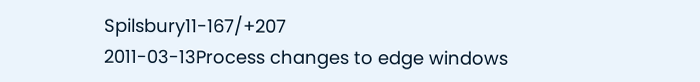Spilsbury11-167/+207
2011-03-13Process changes to edge windows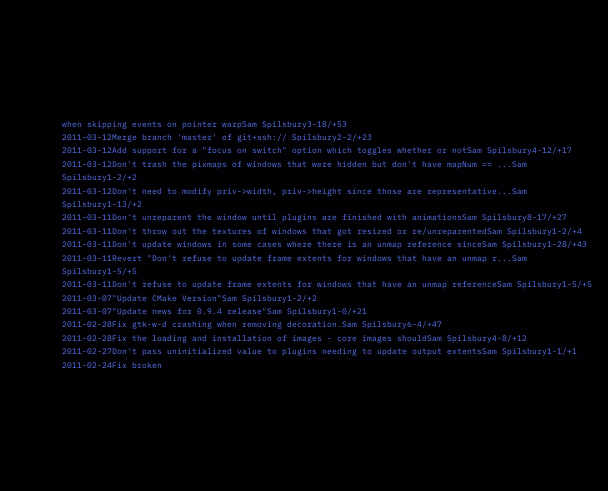when skipping events on pointer warpSam Spilsbury3-18/+53
2011-03-12Merge branch 'master' of git+ssh:// Spilsbury2-2/+23
2011-03-12Add support for a "focus on switch" option which toggles whether or notSam Spilsbury4-12/+17
2011-03-12Don't trash the pixmaps of windows that were hidden but don't have mapNum == ...Sam Spilsbury1-2/+2
2011-03-12Don't need to modify priv->width, priv->height since those are representative...Sam Spilsbury1-13/+2
2011-03-11Don't unreparent the window until plugins are finished with animationsSam Spilsbury8-17/+27
2011-03-11Don't throw out the textures of windows that got resized or re/unreparentedSam Spilsbury1-2/+4
2011-03-11Don't update windows in some cases where there is an unmap reference sinceSam Spilsbury1-28/+43
2011-03-11Revert "Don't refuse to update frame extents for windows that have an unmap r...Sam Spilsbury1-5/+5
2011-03-11Don't refuse to update frame extents for windows that have an unmap referenceSam Spilsbury1-5/+5
2011-03-07"Update CMake Version"Sam Spilsbury1-2/+2
2011-03-07"Update news for 0.9.4 release"Sam Spilsbury1-0/+21
2011-02-28Fix gtk-w-d crashing when removing decoration.Sam Spilsbury6-4/+47
2011-02-28Fix the loading and installation of images - core images shouldSam Spilsbury4-8/+12
2011-02-27Don't pass uninitialized value to plugins needing to update output extentsSam Spilsbury1-1/+1
2011-02-24Fix broken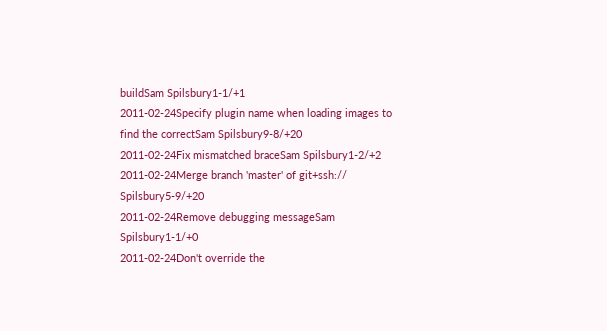buildSam Spilsbury1-1/+1
2011-02-24Specify plugin name when loading images to find the correctSam Spilsbury9-8/+20
2011-02-24Fix mismatched braceSam Spilsbury1-2/+2
2011-02-24Merge branch 'master' of git+ssh:// Spilsbury5-9/+20
2011-02-24Remove debugging messageSam Spilsbury1-1/+0
2011-02-24Don't override the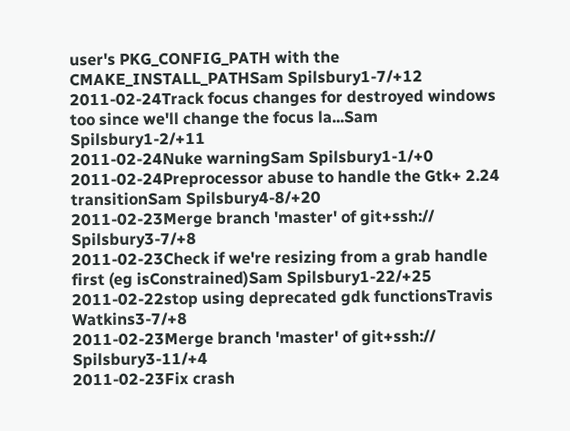user's PKG_CONFIG_PATH with the CMAKE_INSTALL_PATHSam Spilsbury1-7/+12
2011-02-24Track focus changes for destroyed windows too since we'll change the focus la...Sam Spilsbury1-2/+11
2011-02-24Nuke warningSam Spilsbury1-1/+0
2011-02-24Preprocessor abuse to handle the Gtk+ 2.24 transitionSam Spilsbury4-8/+20
2011-02-23Merge branch 'master' of git+ssh:// Spilsbury3-7/+8
2011-02-23Check if we're resizing from a grab handle first (eg isConstrained)Sam Spilsbury1-22/+25
2011-02-22stop using deprecated gdk functionsTravis Watkins3-7/+8
2011-02-23Merge branch 'master' of git+ssh:// Spilsbury3-11/+4
2011-02-23Fix crash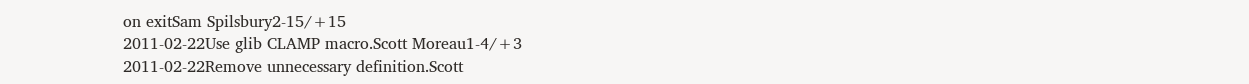on exitSam Spilsbury2-15/+15
2011-02-22Use glib CLAMP macro.Scott Moreau1-4/+3
2011-02-22Remove unnecessary definition.Scott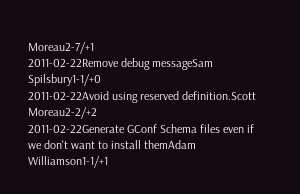Moreau2-7/+1
2011-02-22Remove debug messageSam Spilsbury1-1/+0
2011-02-22Avoid using reserved definition.Scott Moreau2-2/+2
2011-02-22Generate GConf Schema files even if we don't want to install themAdam Williamson1-1/+1